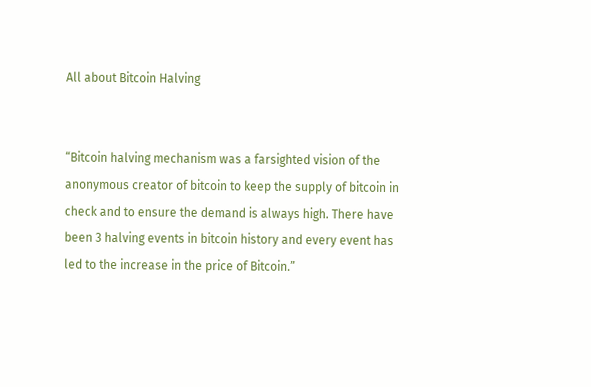All about Bitcoin Halving


“Bitcoin halving mechanism was a farsighted vision of the anonymous creator of bitcoin to keep the supply of bitcoin in check and to ensure the demand is always high. There have been 3 halving events in bitcoin history and every event has led to the increase in the price of Bitcoin.”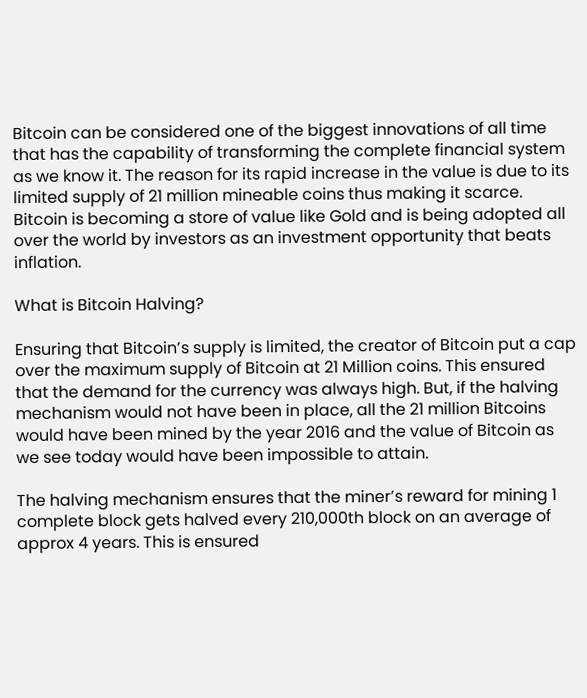Bitcoin can be considered one of the biggest innovations of all time that has the capability of transforming the complete financial system as we know it. The reason for its rapid increase in the value is due to its limited supply of 21 million mineable coins thus making it scarce. Bitcoin is becoming a store of value like Gold and is being adopted all over the world by investors as an investment opportunity that beats inflation.

What is Bitcoin Halving?

Ensuring that Bitcoin’s supply is limited, the creator of Bitcoin put a cap over the maximum supply of Bitcoin at 21 Million coins. This ensured that the demand for the currency was always high. But, if the halving mechanism would not have been in place, all the 21 million Bitcoins would have been mined by the year 2016 and the value of Bitcoin as we see today would have been impossible to attain.

The halving mechanism ensures that the miner’s reward for mining 1 complete block gets halved every 210,000th block on an average of approx 4 years. This is ensured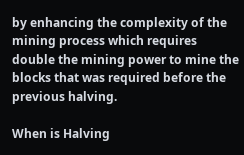by enhancing the complexity of the mining process which requires double the mining power to mine the blocks that was required before the previous halving.

When is Halving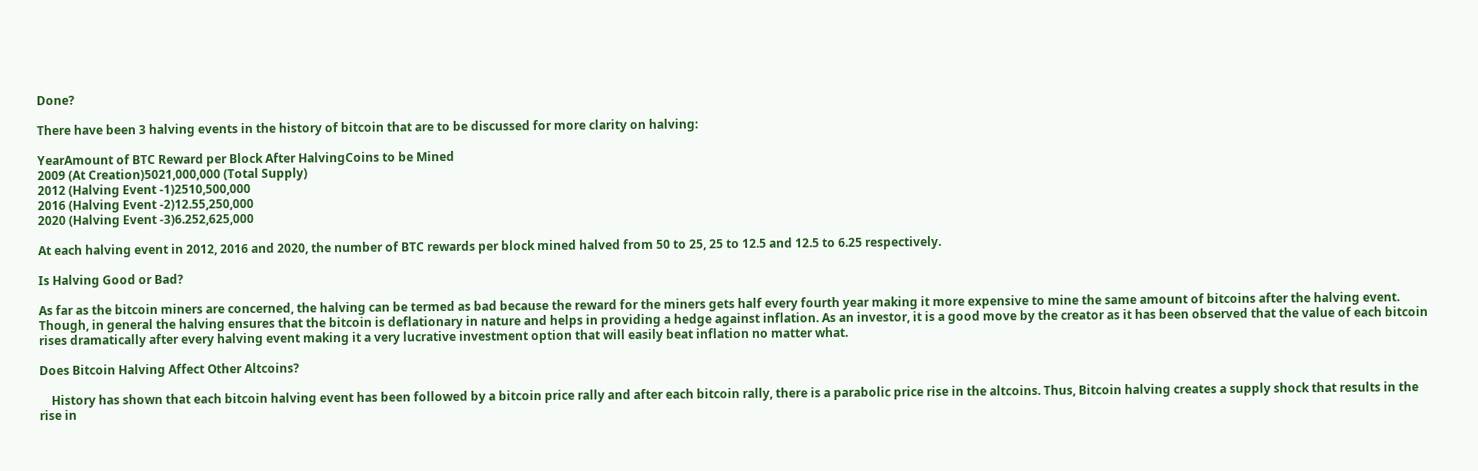Done?

There have been 3 halving events in the history of bitcoin that are to be discussed for more clarity on halving:

YearAmount of BTC Reward per Block After HalvingCoins to be Mined
2009 (At Creation)5021,000,000 (Total Supply)
2012 (Halving Event -1)2510,500,000
2016 (Halving Event -2)12.55,250,000
2020 (Halving Event -3)6.252,625,000

At each halving event in 2012, 2016 and 2020, the number of BTC rewards per block mined halved from 50 to 25, 25 to 12.5 and 12.5 to 6.25 respectively.

Is Halving Good or Bad?

As far as the bitcoin miners are concerned, the halving can be termed as bad because the reward for the miners gets half every fourth year making it more expensive to mine the same amount of bitcoins after the halving event. Though, in general the halving ensures that the bitcoin is deflationary in nature and helps in providing a hedge against inflation. As an investor, it is a good move by the creator as it has been observed that the value of each bitcoin rises dramatically after every halving event making it a very lucrative investment option that will easily beat inflation no matter what.

Does Bitcoin Halving Affect Other Altcoins?

    History has shown that each bitcoin halving event has been followed by a bitcoin price rally and after each bitcoin rally, there is a parabolic price rise in the altcoins. Thus, Bitcoin halving creates a supply shock that results in the rise in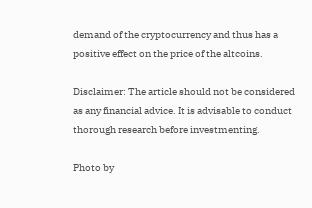demand of the cryptocurrency and thus has a positive effect on the price of the altcoins.

Disclaimer: The article should not be considered as any financial advice. It is advisable to conduct thorough research before investmenting.

Photo by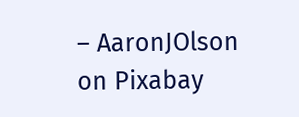– AaronJOlson on Pixabay